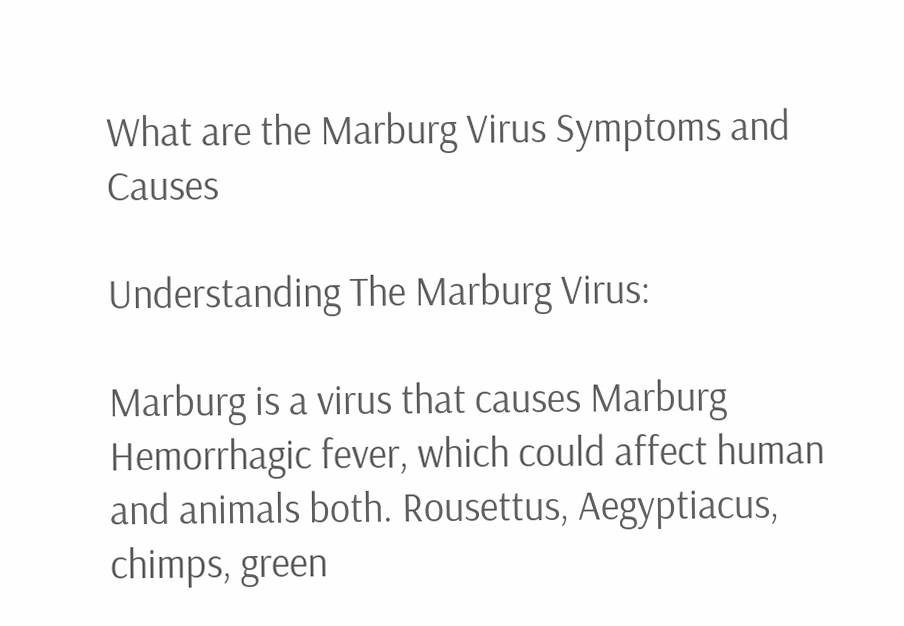What are the Marburg Virus Symptoms and Causes

Understanding The Marburg Virus:

Marburg is a virus that causes Marburg Hemorrhagic fever, which could affect human and animals both. Rousettus, Aegyptiacus, chimps, green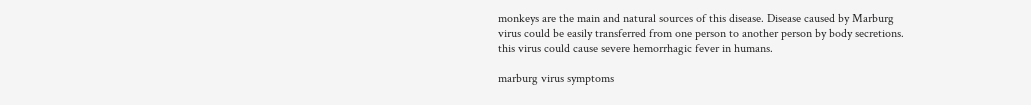monkeys are the main and natural sources of this disease. Disease caused by Marburg virus could be easily transferred from one person to another person by body secretions. this virus could cause severe hemorrhagic fever in humans.

marburg virus symptoms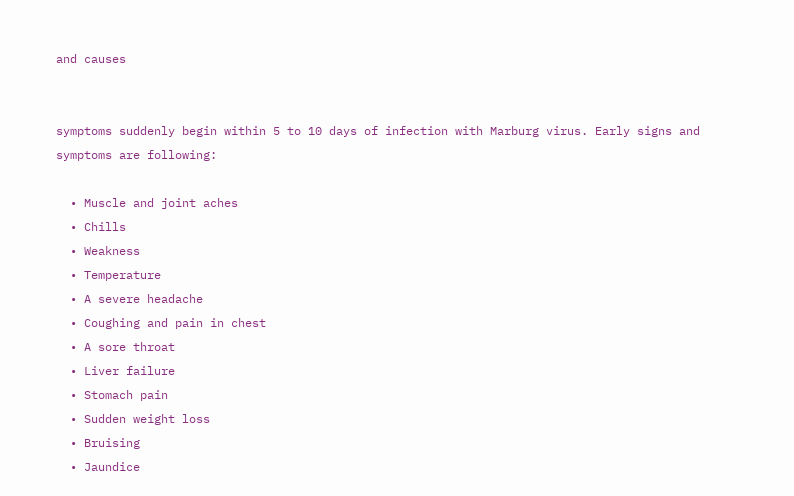and causes


symptoms suddenly begin within 5 to 10 days of infection with Marburg virus. Early signs and symptoms are following:

  • Muscle and joint aches
  • Chills
  • Weakness
  • Temperature
  • A severe headache
  • Coughing and pain in chest
  • A sore throat
  • Liver failure
  • Stomach pain
  • Sudden weight loss
  • Bruising
  • Jaundice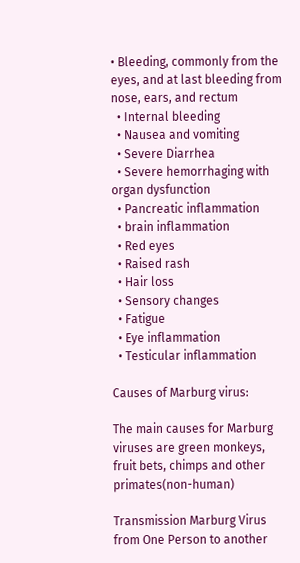• Bleeding, commonly from the eyes, and at last bleeding from nose, ears, and rectum
  • Internal bleeding
  • Nausea and vomiting
  • Severe Diarrhea
  • Severe hemorrhaging with organ dysfunction
  • Pancreatic inflammation
  • brain inflammation
  • Red eyes
  • Raised rash
  • Hair loss
  • Sensory changes
  • Fatigue
  • Eye inflammation
  • Testicular inflammation

Causes of Marburg virus:

The main causes for Marburg viruses are green monkeys, fruit bets, chimps and other primates(non-human)

Transmission Marburg Virus from One Person to another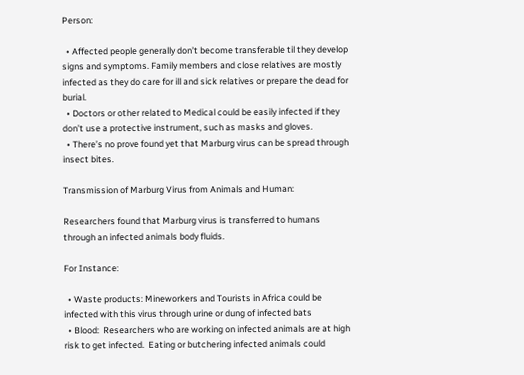Person:

  • Affected people generally don’t become transferable til they develop signs and symptoms. Family members and close relatives are mostly infected as they do care for ill and sick relatives or prepare the dead for burial.
  • Doctors or other related to Medical could be easily infected if they don’t use a protective instrument, such as masks and gloves.
  • There’s no prove found yet that Marburg virus can be spread through insect bites.

Transmission of Marburg Virus from Animals and Human:

Researchers found that Marburg virus is transferred to humans through an infected animals body fluids.

For Instance:

  • Waste products: Mineworkers and Tourists in Africa could be infected with this virus through urine or dung of infected bats
  • Blood:  Researchers who are working on infected animals are at high risk to get infected.  Eating or butchering infected animals could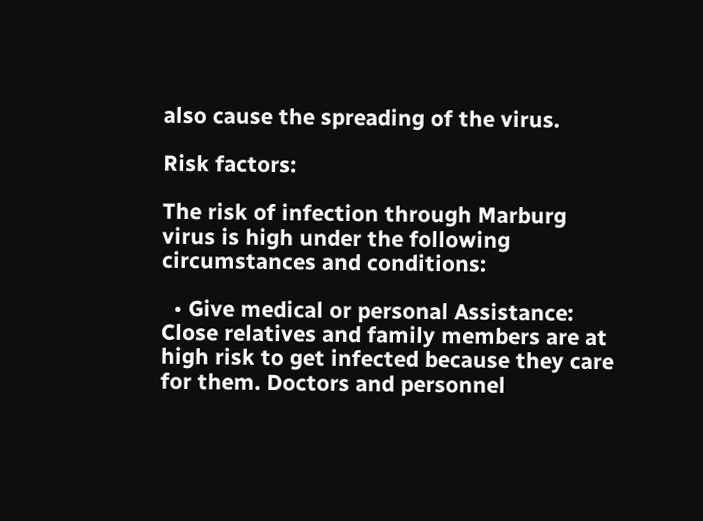also cause the spreading of the virus.

Risk factors:

The risk of infection through Marburg virus is high under the following circumstances and conditions:

  • Give medical or personal Assistance: Close relatives and family members are at high risk to get infected because they care for them. Doctors and personnel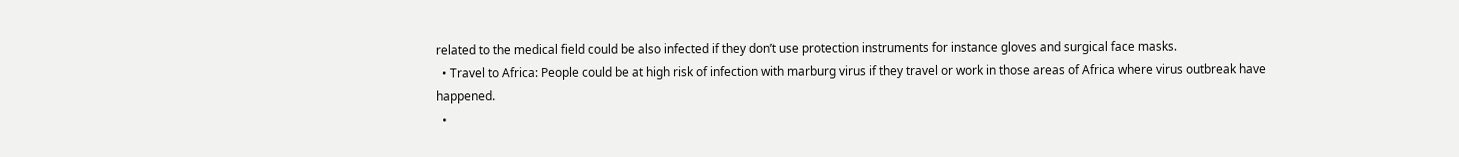related to the medical field could be also infected if they don’t use protection instruments for instance gloves and surgical face masks.
  • Travel to Africa: People could be at high risk of infection with marburg virus if they travel or work in those areas of Africa where virus outbreak have happened.
  •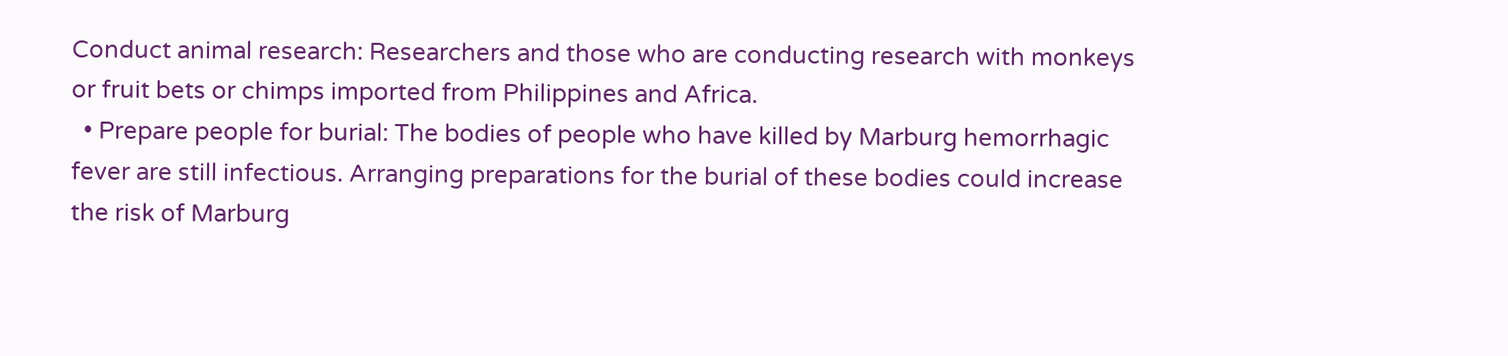Conduct animal research: Researchers and those who are conducting research with monkeys or fruit bets or chimps imported from Philippines and Africa.
  • Prepare people for burial: The bodies of people who have killed by Marburg hemorrhagic fever are still infectious. Arranging preparations for the burial of these bodies could increase the risk of Marburg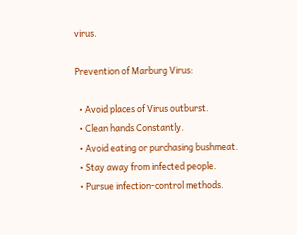virus.

Prevention of Marburg Virus:

  • Avoid places of Virus outburst.
  • Clean hands Constantly.
  • Avoid eating or purchasing bushmeat.
  • Stay away from infected people.
  • Pursue infection-control methods.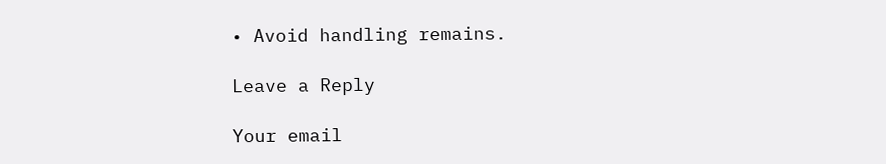• Avoid handling remains.

Leave a Reply

Your email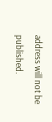address will not be published.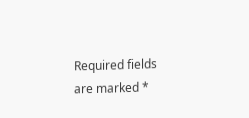Required fields are marked *